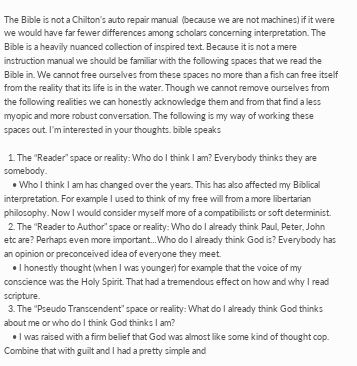The Bible is not a Chilton’s auto repair manual  (because we are not machines) if it were we would have far fewer differences among scholars concerning interpretation. The Bible is a heavily nuanced collection of inspired text. Because it is not a mere instruction manual we should be familiar with the following spaces that we read the Bible in. We cannot free ourselves from these spaces no more than a fish can free itself from the reality that its life is in the water. Though we cannot remove ourselves from the following realities we can honestly acknowledge them and from that find a less myopic and more robust conversation. The following is my way of working these spaces out. I’m interested in your thoughts. bible speaks

  1. The “Reader” space or reality: Who do I think I am? Everybody thinks they are somebody.
    • Who I think I am has changed over the years. This has also affected my Biblical interpretation. For example I used to think of my free will from a more libertarian philosophy. Now I would consider myself more of a compatibilists or soft determinist.
  2. The “Reader to Author” space or reality: Who do I already think Paul, Peter, John etc are? Perhaps even more important…Who do I already think God is? Everybody has an opinion or preconceived idea of everyone they meet.
    • I honestly thought (when I was younger) for example that the voice of my conscience was the Holy Spirit. That had a tremendous effect on how and why I read scripture.
  3. The “Pseudo Transcendent” space or reality: What do I already think God thinks about me or who do I think God thinks I am?
    • I was raised with a firm belief that God was almost like some kind of thought cop. Combine that with guilt and I had a pretty simple and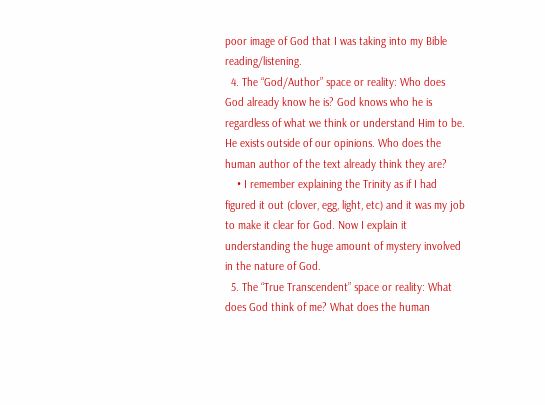poor image of God that I was taking into my Bible reading/listening.
  4. The “God/Author” space or reality: Who does God already know he is? God knows who he is regardless of what we think or understand Him to be. He exists outside of our opinions. Who does the human author of the text already think they are?
    • I remember explaining the Trinity as if I had figured it out (clover, egg, light, etc) and it was my job to make it clear for God. Now I explain it understanding the huge amount of mystery involved in the nature of God.
  5. The “True Transcendent” space or reality: What does God think of me? What does the human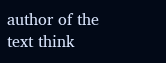author of the text think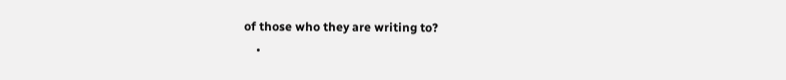of those who they are writing to?
    •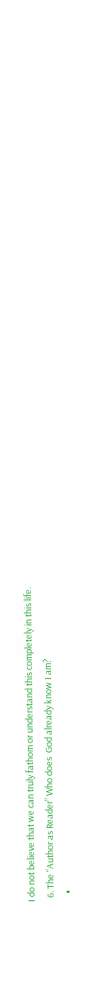I do not believe that we can truly fathom or understand this completely in this life.
  6. The “Author as Reader” Who does  God already know I am?
    •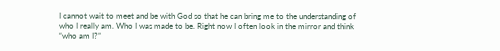I cannot wait to meet and be with God so that he can bring me to the understanding of who I really am. Who I was made to be. Right now I often look in the mirror and think “who am I?”